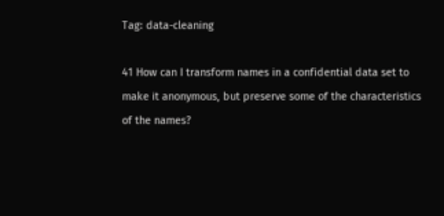Tag: data-cleaning

41 How can I transform names in a confidential data set to make it anonymous, but preserve some of the characteristics of the names?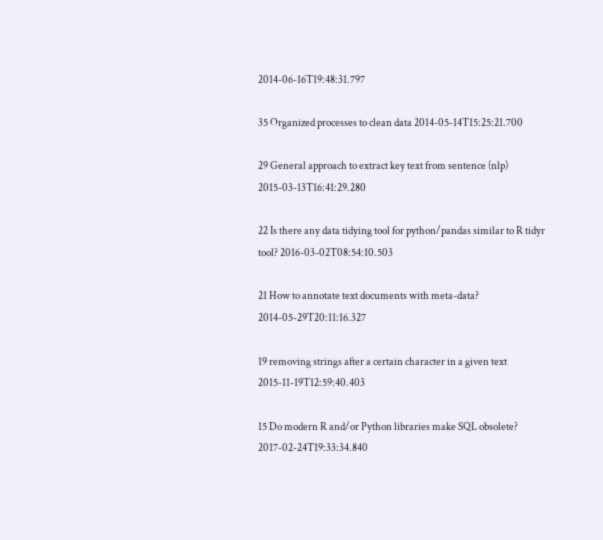2014-06-16T19:48:31.797

35 Organized processes to clean data 2014-05-14T15:25:21.700

29 General approach to extract key text from sentence (nlp) 2015-03-13T16:41:29.280

22 Is there any data tidying tool for python/pandas similar to R tidyr tool? 2016-03-02T08:54:10.503

21 How to annotate text documents with meta-data? 2014-05-29T20:11:16.327

19 removing strings after a certain character in a given text 2015-11-19T12:59:40.403

15 Do modern R and/or Python libraries make SQL obsolete? 2017-02-24T19:33:34.840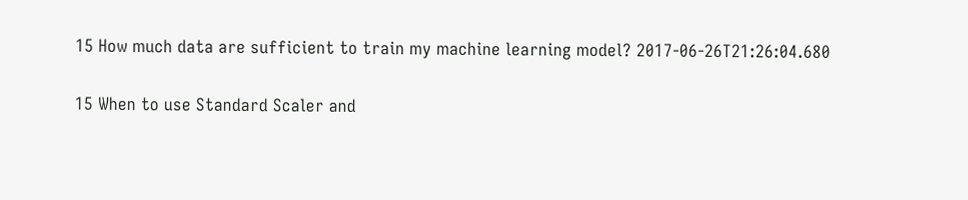15 How much data are sufficient to train my machine learning model? 2017-06-26T21:26:04.680

15 When to use Standard Scaler and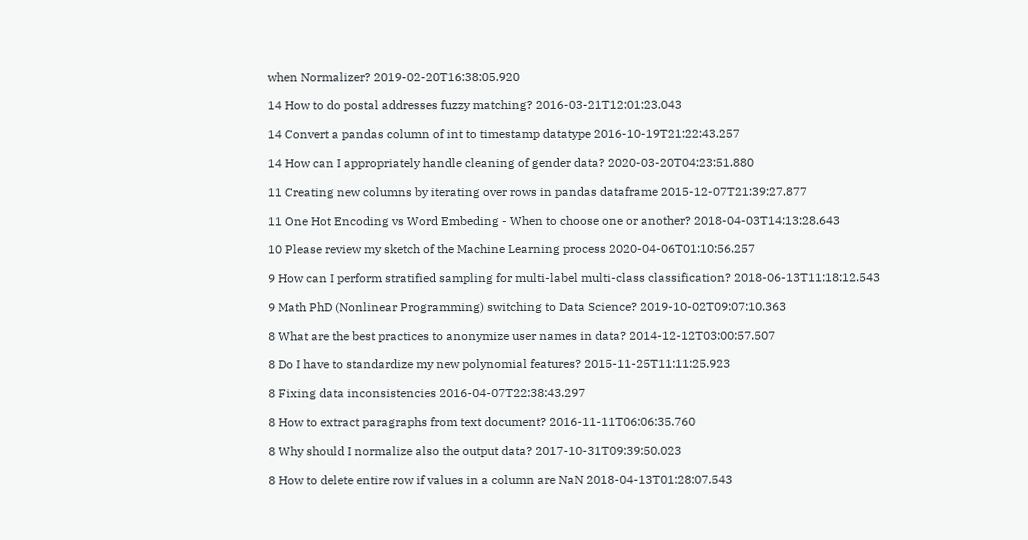when Normalizer? 2019-02-20T16:38:05.920

14 How to do postal addresses fuzzy matching? 2016-03-21T12:01:23.043

14 Convert a pandas column of int to timestamp datatype 2016-10-19T21:22:43.257

14 How can I appropriately handle cleaning of gender data? 2020-03-20T04:23:51.880

11 Creating new columns by iterating over rows in pandas dataframe 2015-12-07T21:39:27.877

11 One Hot Encoding vs Word Embeding - When to choose one or another? 2018-04-03T14:13:28.643

10 Please review my sketch of the Machine Learning process 2020-04-06T01:10:56.257

9 How can I perform stratified sampling for multi-label multi-class classification? 2018-06-13T11:18:12.543

9 Math PhD (Nonlinear Programming) switching to Data Science? 2019-10-02T09:07:10.363

8 What are the best practices to anonymize user names in data? 2014-12-12T03:00:57.507

8 Do I have to standardize my new polynomial features? 2015-11-25T11:11:25.923

8 Fixing data inconsistencies 2016-04-07T22:38:43.297

8 How to extract paragraphs from text document? 2016-11-11T06:06:35.760

8 Why should I normalize also the output data? 2017-10-31T09:39:50.023

8 How to delete entire row if values in a column are NaN 2018-04-13T01:28:07.543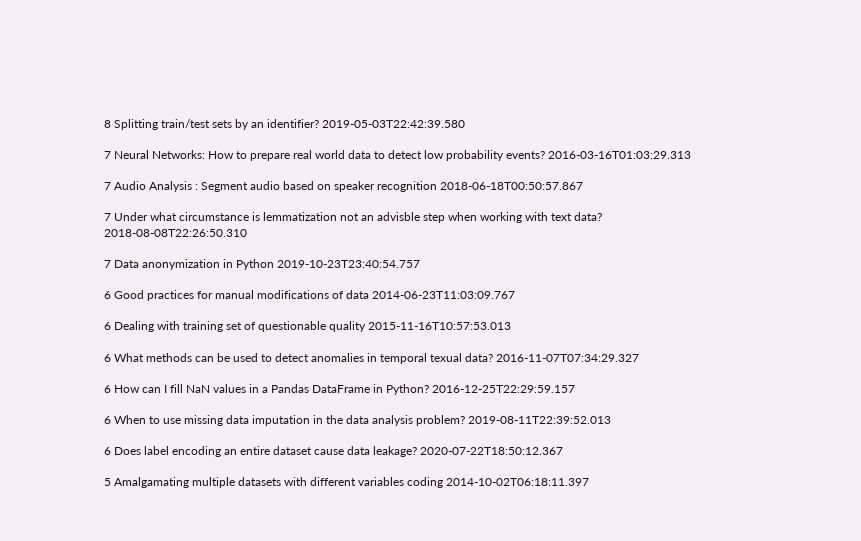8 Splitting train/test sets by an identifier? 2019-05-03T22:42:39.580

7 Neural Networks: How to prepare real world data to detect low probability events? 2016-03-16T01:03:29.313

7 Audio Analysis : Segment audio based on speaker recognition 2018-06-18T00:50:57.867

7 Under what circumstance is lemmatization not an advisble step when working with text data? 2018-08-08T22:26:50.310

7 Data anonymization in Python 2019-10-23T23:40:54.757

6 Good practices for manual modifications of data 2014-06-23T11:03:09.767

6 Dealing with training set of questionable quality 2015-11-16T10:57:53.013

6 What methods can be used to detect anomalies in temporal texual data? 2016-11-07T07:34:29.327

6 How can I fill NaN values in a Pandas DataFrame in Python? 2016-12-25T22:29:59.157

6 When to use missing data imputation in the data analysis problem? 2019-08-11T22:39:52.013

6 Does label encoding an entire dataset cause data leakage? 2020-07-22T18:50:12.367

5 Amalgamating multiple datasets with different variables coding 2014-10-02T06:18:11.397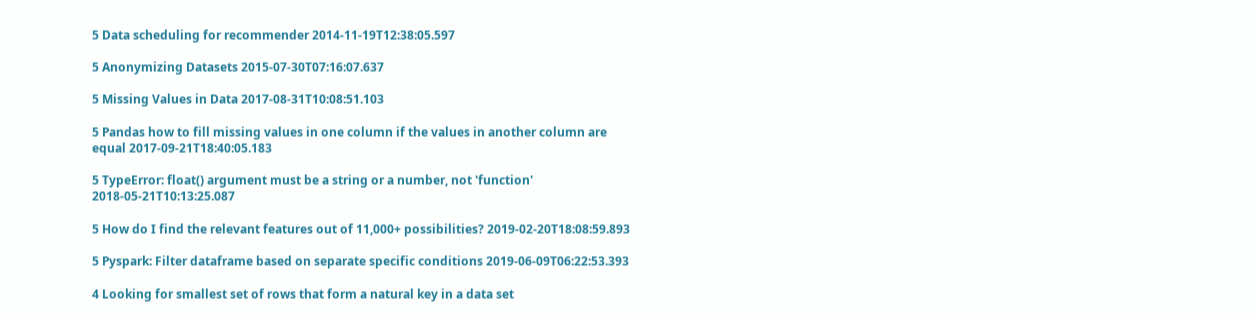5 Data scheduling for recommender 2014-11-19T12:38:05.597

5 Anonymizing Datasets 2015-07-30T07:16:07.637

5 Missing Values in Data 2017-08-31T10:08:51.103

5 Pandas how to fill missing values in one column if the values in another column are equal 2017-09-21T18:40:05.183

5 TypeError: float() argument must be a string or a number, not 'function' 2018-05-21T10:13:25.087

5 How do I find the relevant features out of 11,000+ possibilities? 2019-02-20T18:08:59.893

5 Pyspark: Filter dataframe based on separate specific conditions 2019-06-09T06:22:53.393

4 Looking for smallest set of rows that form a natural key in a data set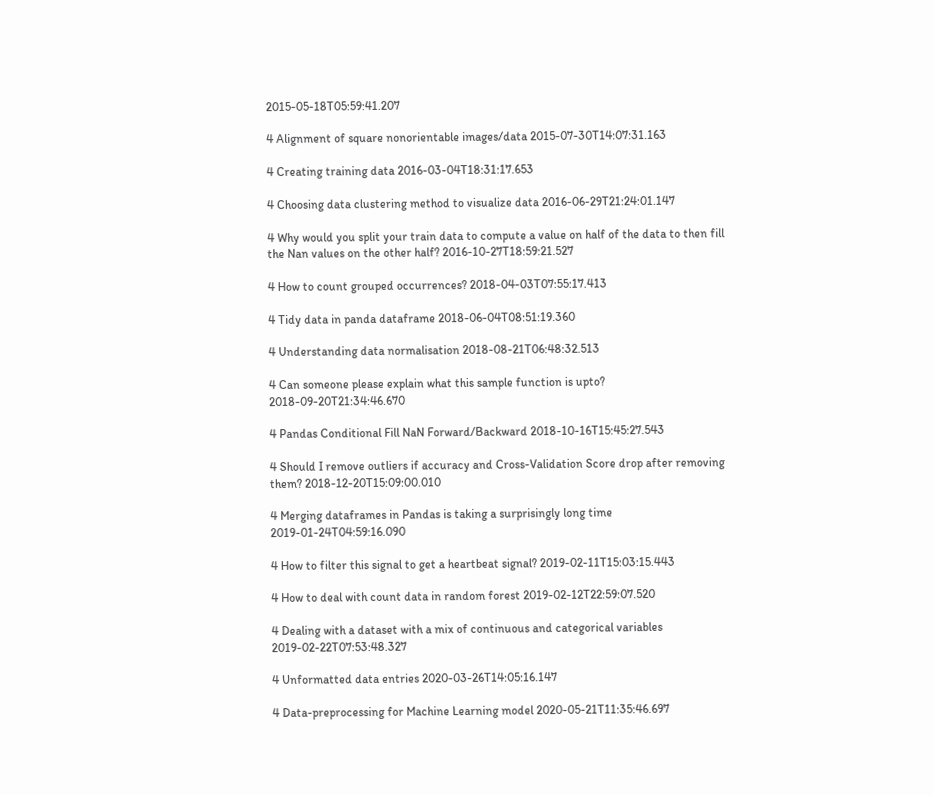2015-05-18T05:59:41.207

4 Alignment of square nonorientable images/data 2015-07-30T14:07:31.163

4 Creating training data 2016-03-04T18:31:17.653

4 Choosing data clustering method to visualize data 2016-06-29T21:24:01.147

4 Why would you split your train data to compute a value on half of the data to then fill the Nan values on the other half? 2016-10-27T18:59:21.527

4 How to count grouped occurrences? 2018-04-03T07:55:17.413

4 Tidy data in panda dataframe 2018-06-04T08:51:19.360

4 Understanding data normalisation 2018-08-21T06:48:32.513

4 Can someone please explain what this sample function is upto? 2018-09-20T21:34:46.670

4 Pandas Conditional Fill NaN Forward/Backward 2018-10-16T15:45:27.543

4 Should I remove outliers if accuracy and Cross-Validation Score drop after removing them? 2018-12-20T15:09:00.010

4 Merging dataframes in Pandas is taking a surprisingly long time 2019-01-24T04:59:16.090

4 How to filter this signal to get a heartbeat signal? 2019-02-11T15:03:15.443

4 How to deal with count data in random forest 2019-02-12T22:59:07.520

4 Dealing with a dataset with a mix of continuous and categorical variables 2019-02-22T07:53:48.327

4 Unformatted data entries 2020-03-26T14:05:16.147

4 Data-preprocessing for Machine Learning model 2020-05-21T11:35:46.697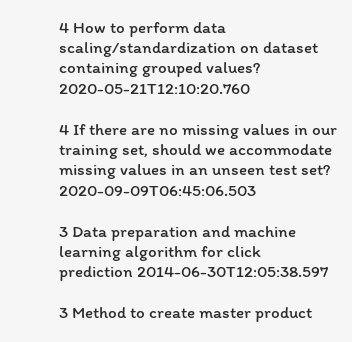4 How to perform data scaling/standardization on dataset containing grouped values? 2020-05-21T12:10:20.760

4 If there are no missing values in our training set, should we accommodate missing values in an unseen test set? 2020-09-09T06:45:06.503

3 Data preparation and machine learning algorithm for click prediction 2014-06-30T12:05:38.597

3 Method to create master product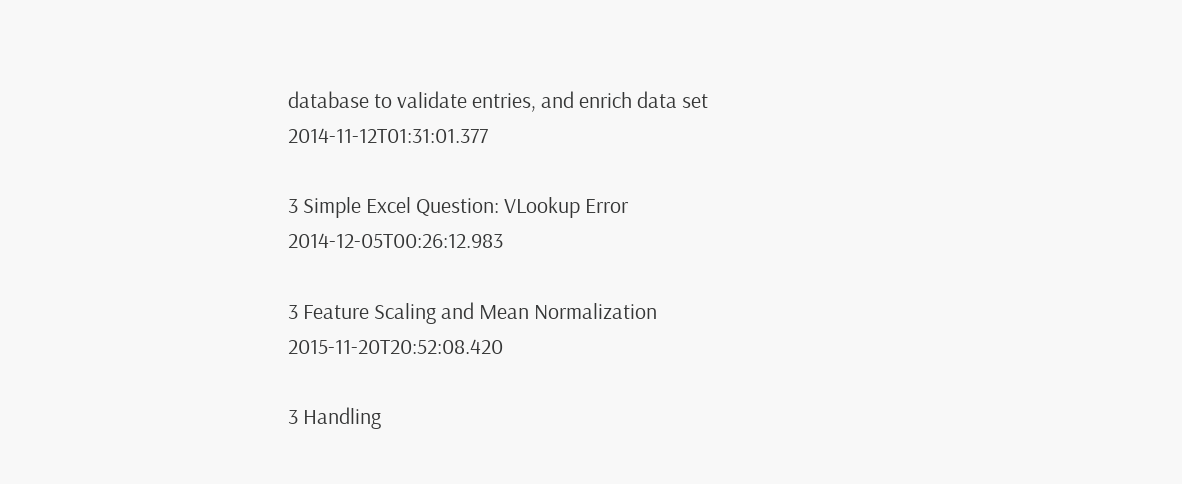database to validate entries, and enrich data set 2014-11-12T01:31:01.377

3 Simple Excel Question: VLookup Error 2014-12-05T00:26:12.983

3 Feature Scaling and Mean Normalization 2015-11-20T20:52:08.420

3 Handling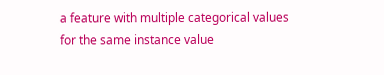a feature with multiple categorical values for the same instance value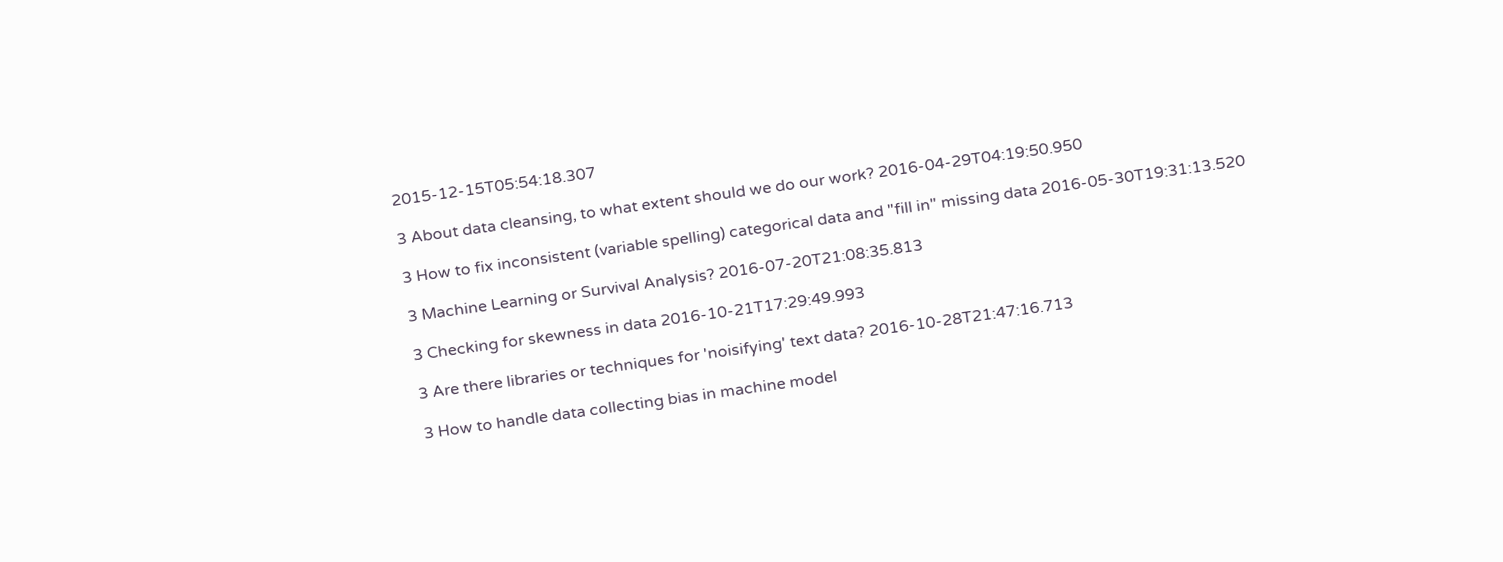2015-12-15T05:54:18.307

3 About data cleansing, to what extent should we do our work? 2016-04-29T04:19:50.950

3 How to fix inconsistent (variable spelling) categorical data and "fill in" missing data 2016-05-30T19:31:13.520

3 Machine Learning or Survival Analysis? 2016-07-20T21:08:35.813

3 Checking for skewness in data 2016-10-21T17:29:49.993

3 Are there libraries or techniques for 'noisifying' text data? 2016-10-28T21:47:16.713

3 How to handle data collecting bias in machine model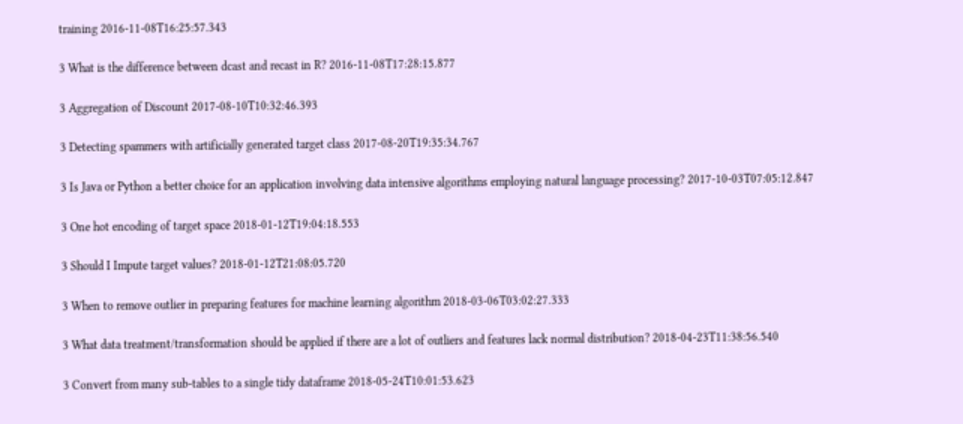training 2016-11-08T16:25:57.343

3 What is the difference between dcast and recast in R? 2016-11-08T17:28:15.877

3 Aggregation of Discount 2017-08-10T10:32:46.393

3 Detecting spammers with artificially generated target class 2017-08-20T19:35:34.767

3 Is Java or Python a better choice for an application involving data intensive algorithms employing natural language processing? 2017-10-03T07:05:12.847

3 One hot encoding of target space 2018-01-12T19:04:18.553

3 Should I Impute target values? 2018-01-12T21:08:05.720

3 When to remove outlier in preparing features for machine learning algorithm 2018-03-06T03:02:27.333

3 What data treatment/transformation should be applied if there are a lot of outliers and features lack normal distribution? 2018-04-23T11:38:56.540

3 Convert from many sub-tables to a single tidy dataframe 2018-05-24T10:01:53.623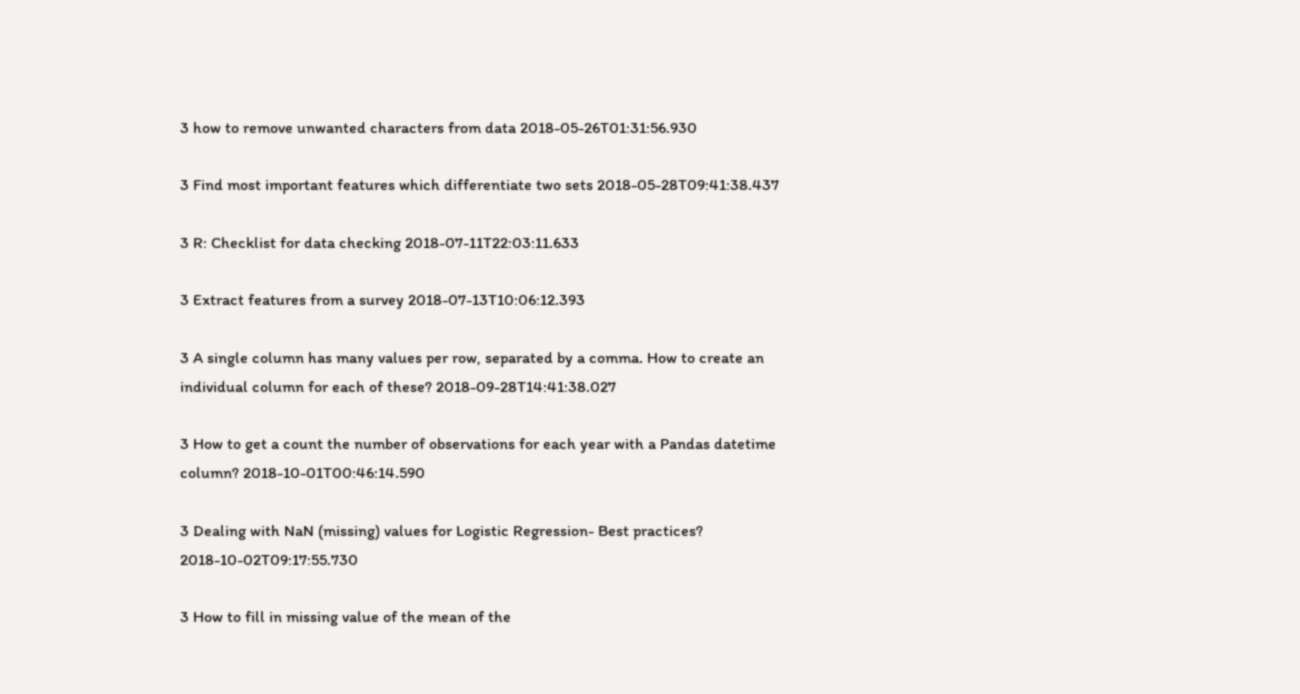3 how to remove unwanted characters from data 2018-05-26T01:31:56.930

3 Find most important features which differentiate two sets 2018-05-28T09:41:38.437

3 R: Checklist for data checking 2018-07-11T22:03:11.633

3 Extract features from a survey 2018-07-13T10:06:12.393

3 A single column has many values per row, separated by a comma. How to create an individual column for each of these? 2018-09-28T14:41:38.027

3 How to get a count the number of observations for each year with a Pandas datetime column? 2018-10-01T00:46:14.590

3 Dealing with NaN (missing) values for Logistic Regression- Best practices? 2018-10-02T09:17:55.730

3 How to fill in missing value of the mean of the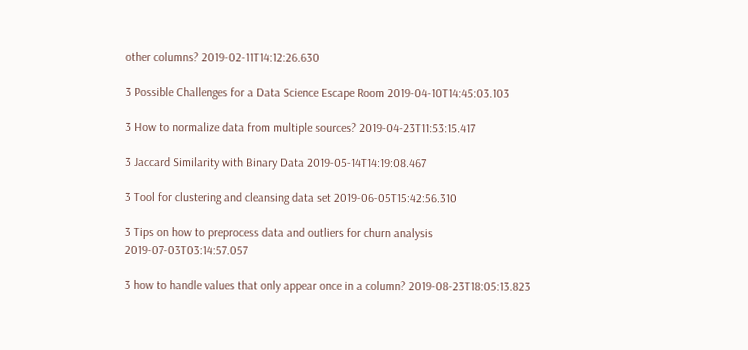other columns? 2019-02-11T14:12:26.630

3 Possible Challenges for a Data Science Escape Room 2019-04-10T14:45:03.103

3 How to normalize data from multiple sources? 2019-04-23T11:53:15.417

3 Jaccard Similarity with Binary Data 2019-05-14T14:19:08.467

3 Tool for clustering and cleansing data set 2019-06-05T15:42:56.310

3 Tips on how to preprocess data and outliers for churn analysis 2019-07-03T03:14:57.057

3 how to handle values that only appear once in a column? 2019-08-23T18:05:13.823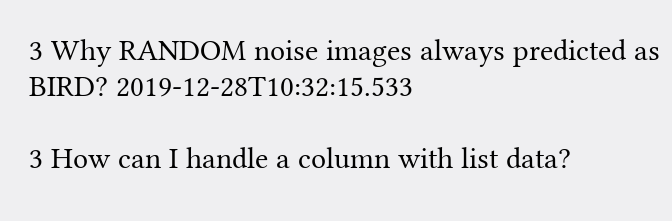3 Why RANDOM noise images always predicted as BIRD? 2019-12-28T10:32:15.533

3 How can I handle a column with list data?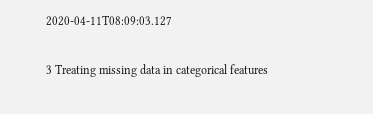2020-04-11T08:09:03.127

3 Treating missing data in categorical features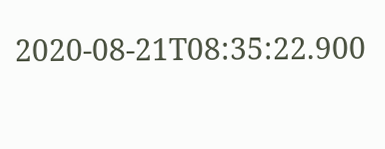2020-08-21T08:35:22.900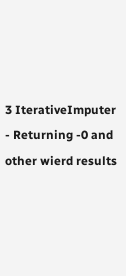3 IterativeImputer - Returning -0 and other wierd results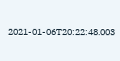2021-01-06T20:22:48.003